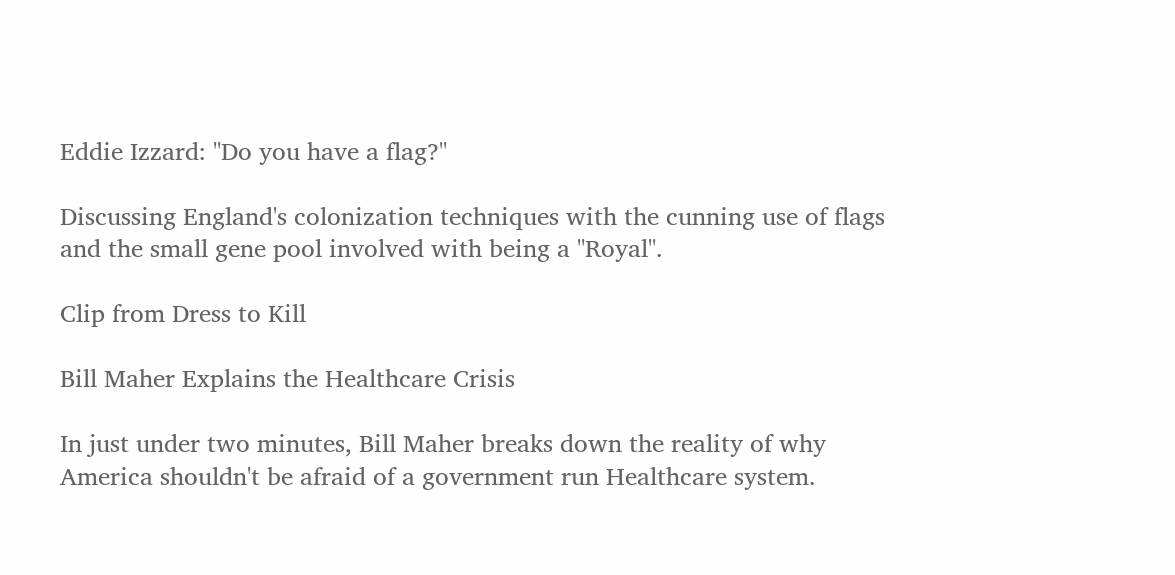Eddie Izzard: "Do you have a flag?"

Discussing England's colonization techniques with the cunning use of flags and the small gene pool involved with being a "Royal".

Clip from Dress to Kill

Bill Maher Explains the Healthcare Crisis

In just under two minutes, Bill Maher breaks down the reality of why America shouldn't be afraid of a government run Healthcare system.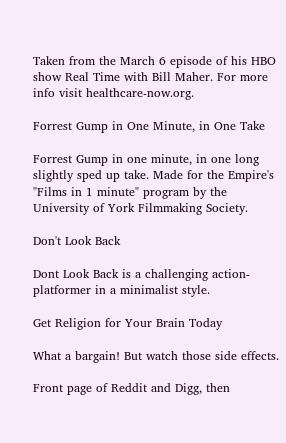Taken from the March 6 episode of his HBO show Real Time with Bill Maher. For more info visit healthcare-now.org.

Forrest Gump in One Minute, in One Take

Forrest Gump in one minute, in one long slightly sped up take. Made for the Empire's "Films in 1 minute" program by the University of York Filmmaking Society.

Don't Look Back

Dont Look Back is a challenging action-platformer in a minimalist style.

Get Religion for Your Brain Today

What a bargain! But watch those side effects.

Front page of Reddit and Digg, then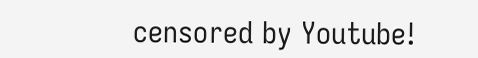censored by Youtube!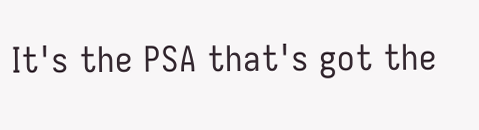It's the PSA that's got the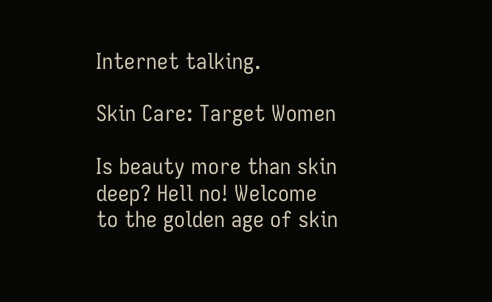Internet talking.

Skin Care: Target Women

Is beauty more than skin deep? Hell no! Welcome to the golden age of skin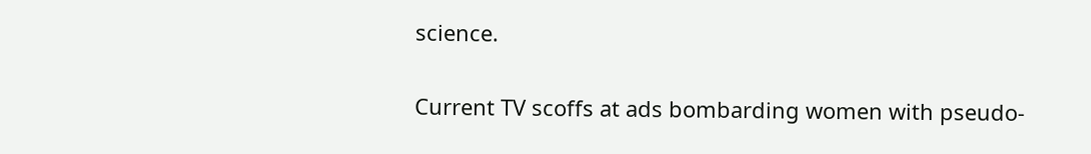science.

Current TV scoffs at ads bombarding women with pseudo-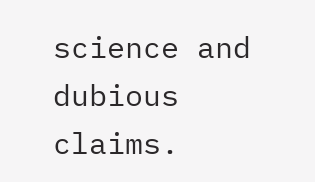science and dubious claims.